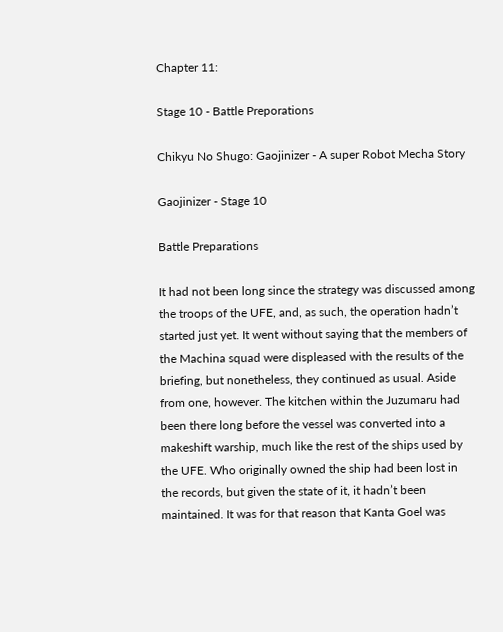Chapter 11:

Stage 10 - Battle Preporations

Chikyu No Shugo: Gaojinizer - A super Robot Mecha Story

Gaojinizer - Stage 10

Battle Preparations

It had not been long since the strategy was discussed among the troops of the UFE, and, as such, the operation hadn’t started just yet. It went without saying that the members of the Machina squad were displeased with the results of the briefing, but nonetheless, they continued as usual. Aside from one, however. The kitchen within the Juzumaru had been there long before the vessel was converted into a makeshift warship, much like the rest of the ships used by the UFE. Who originally owned the ship had been lost in the records, but given the state of it, it hadn’t been maintained. It was for that reason that Kanta Goel was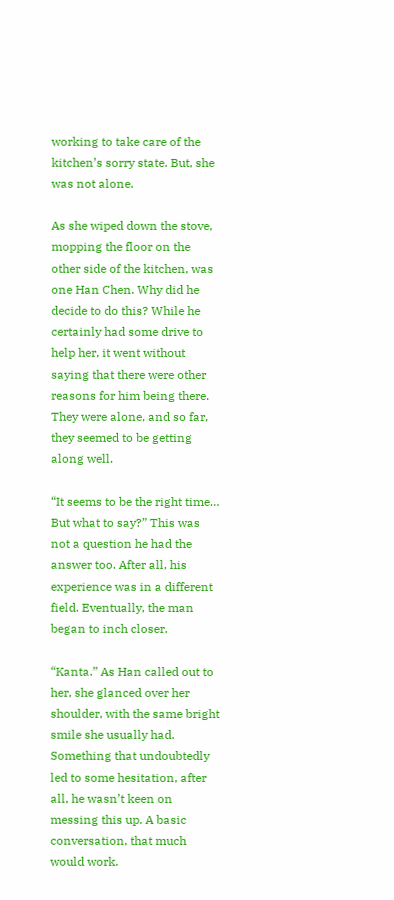working to take care of the kitchen’s sorry state. But, she was not alone.

As she wiped down the stove, mopping the floor on the other side of the kitchen, was one Han Chen. Why did he decide to do this? While he certainly had some drive to help her, it went without saying that there were other reasons for him being there. They were alone, and so far, they seemed to be getting along well.

“It seems to be the right time… But what to say?” This was not a question he had the answer too. After all, his experience was in a different field. Eventually, the man began to inch closer.

“Kanta.” As Han called out to her, she glanced over her shoulder, with the same bright smile she usually had. Something that undoubtedly led to some hesitation, after all, he wasn’t keen on messing this up. A basic conversation, that much would work.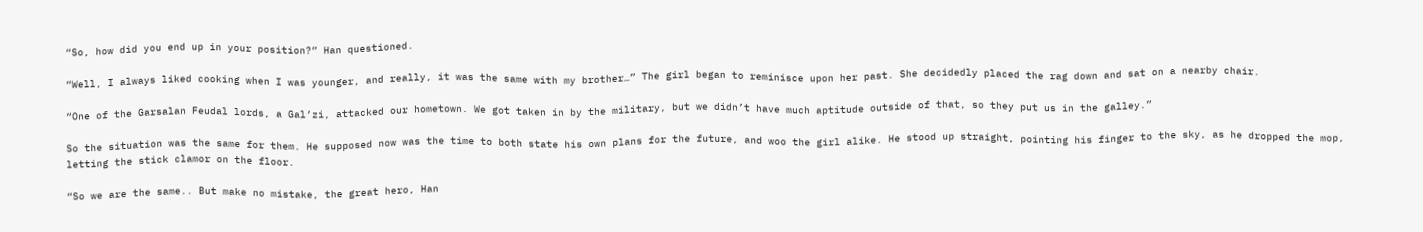“So, how did you end up in your position?” Han questioned.

“Well, I always liked cooking when I was younger, and really, it was the same with my brother…” The girl began to reminisce upon her past. She decidedly placed the rag down and sat on a nearby chair.

“One of the Garsalan Feudal lords, a Gal’zi, attacked our hometown. We got taken in by the military, but we didn’t have much aptitude outside of that, so they put us in the galley.”

So the situation was the same for them. He supposed now was the time to both state his own plans for the future, and woo the girl alike. He stood up straight, pointing his finger to the sky, as he dropped the mop, letting the stick clamor on the floor.

“So we are the same.. But make no mistake, the great hero, Han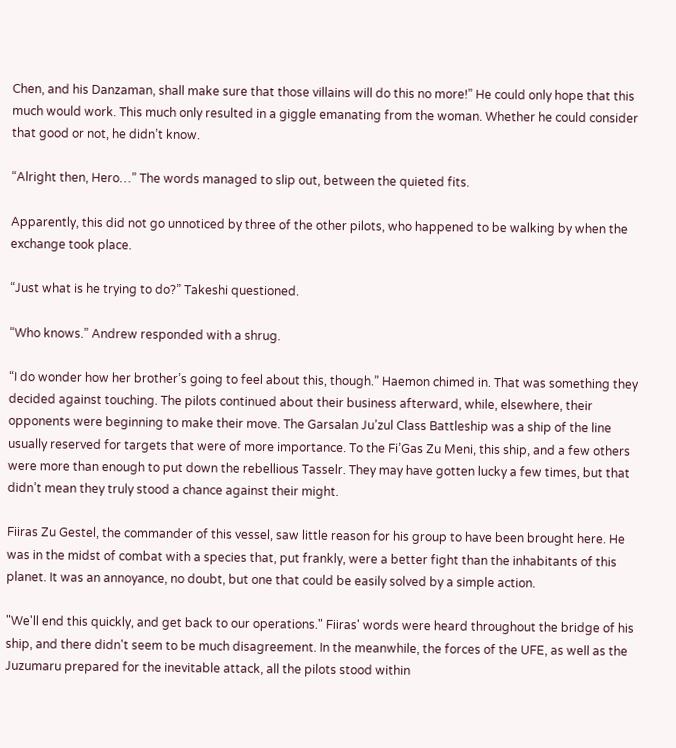Chen, and his Danzaman, shall make sure that those villains will do this no more!” He could only hope that this much would work. This much only resulted in a giggle emanating from the woman. Whether he could consider that good or not, he didn’t know.

“Alright then, Hero…” The words managed to slip out, between the quieted fits.

Apparently, this did not go unnoticed by three of the other pilots, who happened to be walking by when the exchange took place.

“Just what is he trying to do?” Takeshi questioned.

“Who knows.” Andrew responded with a shrug.

“I do wonder how her brother’s going to feel about this, though.” Haemon chimed in. That was something they decided against touching. The pilots continued about their business afterward, while, elsewhere, their opponents were beginning to make their move. The Garsalan Ju’zul Class Battleship was a ship of the line usually reserved for targets that were of more importance. To the Fi’Gas Zu Meni, this ship, and a few others were more than enough to put down the rebellious Tasselr. They may have gotten lucky a few times, but that didn’t mean they truly stood a chance against their might.

Fiiras Zu Gestel, the commander of this vessel, saw little reason for his group to have been brought here. He was in the midst of combat with a species that, put frankly, were a better fight than the inhabitants of this planet. It was an annoyance, no doubt, but one that could be easily solved by a simple action.

"We'll end this quickly, and get back to our operations." Fiiras' words were heard throughout the bridge of his ship, and there didn't seem to be much disagreement. In the meanwhile, the forces of the UFE, as well as the Juzumaru prepared for the inevitable attack, all the pilots stood within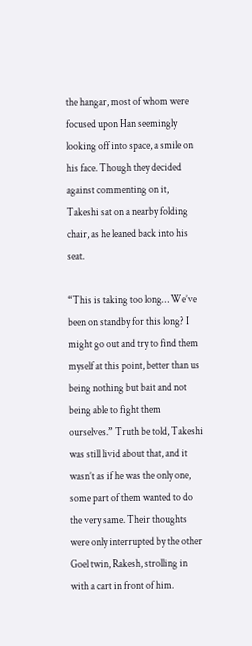the hangar, most of whom were focused upon Han seemingly looking off into space, a smile on his face. Though they decided against commenting on it, Takeshi sat on a nearby folding chair, as he leaned back into his seat.

“This is taking too long… We’ve been on standby for this long? I might go out and try to find them myself at this point, better than us being nothing but bait and not being able to fight them ourselves.” Truth be told, Takeshi was still livid about that, and it wasn’t as if he was the only one, some part of them wanted to do the very same. Their thoughts were only interrupted by the other Goel twin, Rakesh, strolling in with a cart in front of him.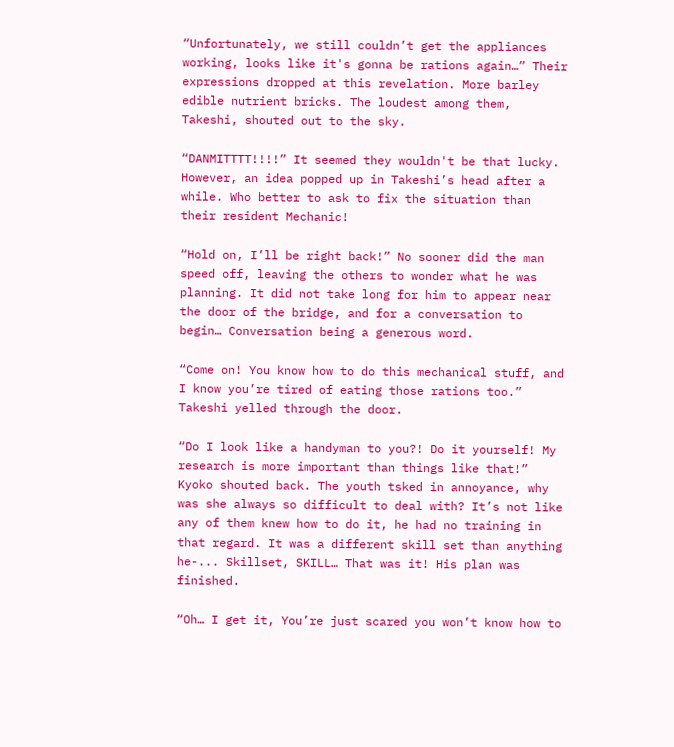“Unfortunately, we still couldn’t get the appliances working, looks like it's gonna be rations again…” Their expressions dropped at this revelation. More barley edible nutrient bricks. The loudest among them, Takeshi, shouted out to the sky.

“DANMITTTT!!!!” It seemed they wouldn't be that lucky. However, an idea popped up in Takeshi’s head after a while. Who better to ask to fix the situation than their resident Mechanic!

“Hold on, I’ll be right back!” No sooner did the man speed off, leaving the others to wonder what he was planning. It did not take long for him to appear near the door of the bridge, and for a conversation to begin… Conversation being a generous word.

“Come on! You know how to do this mechanical stuff, and I know you’re tired of eating those rations too.” Takeshi yelled through the door.

“Do I look like a handyman to you?! Do it yourself! My research is more important than things like that!” Kyoko shouted back. The youth tsked in annoyance, why was she always so difficult to deal with? It’s not like any of them knew how to do it, he had no training in that regard. It was a different skill set than anything he-... Skillset, SKILL… That was it! His plan was finished.

“Oh… I get it, You’re just scared you won’t know how to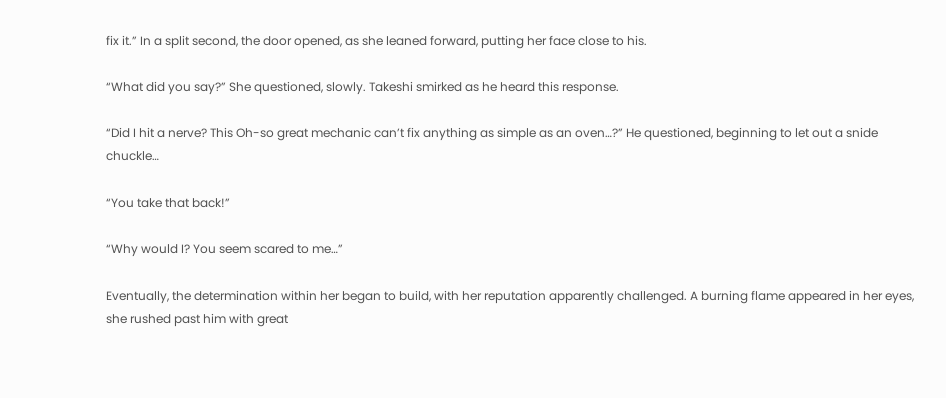fix it.” In a split second, the door opened, as she leaned forward, putting her face close to his.

“What did you say?” She questioned, slowly. Takeshi smirked as he heard this response.

“Did I hit a nerve? This Oh-so great mechanic can’t fix anything as simple as an oven…?” He questioned, beginning to let out a snide chuckle…

“You take that back!”

“Why would I? You seem scared to me…”

Eventually, the determination within her began to build, with her reputation apparently challenged. A burning flame appeared in her eyes, she rushed past him with great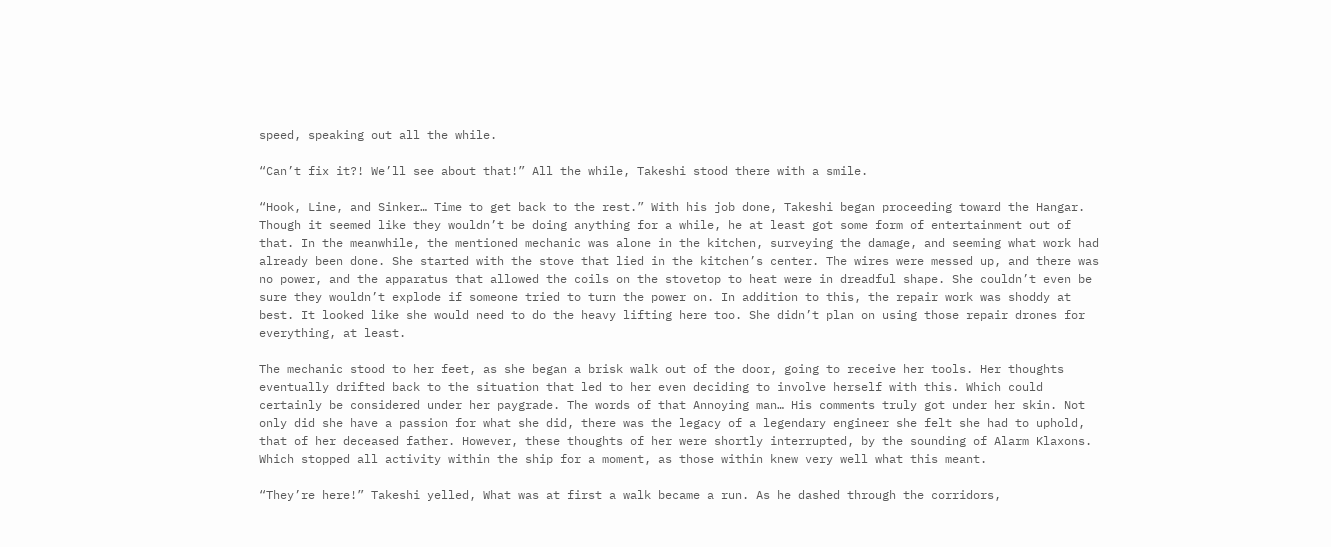speed, speaking out all the while.

“Can’t fix it?! We’ll see about that!” All the while, Takeshi stood there with a smile.

“Hook, Line, and Sinker… Time to get back to the rest.” With his job done, Takeshi began proceeding toward the Hangar. Though it seemed like they wouldn’t be doing anything for a while, he at least got some form of entertainment out of that. In the meanwhile, the mentioned mechanic was alone in the kitchen, surveying the damage, and seeming what work had already been done. She started with the stove that lied in the kitchen’s center. The wires were messed up, and there was no power, and the apparatus that allowed the coils on the stovetop to heat were in dreadful shape. She couldn’t even be sure they wouldn’t explode if someone tried to turn the power on. In addition to this, the repair work was shoddy at best. It looked like she would need to do the heavy lifting here too. She didn’t plan on using those repair drones for everything, at least.

The mechanic stood to her feet, as she began a brisk walk out of the door, going to receive her tools. Her thoughts eventually drifted back to the situation that led to her even deciding to involve herself with this. Which could certainly be considered under her paygrade. The words of that Annoying man… His comments truly got under her skin. Not only did she have a passion for what she did, there was the legacy of a legendary engineer she felt she had to uphold, that of her deceased father. However, these thoughts of her were shortly interrupted, by the sounding of Alarm Klaxons. Which stopped all activity within the ship for a moment, as those within knew very well what this meant.

“They’re here!” Takeshi yelled, What was at first a walk became a run. As he dashed through the corridors,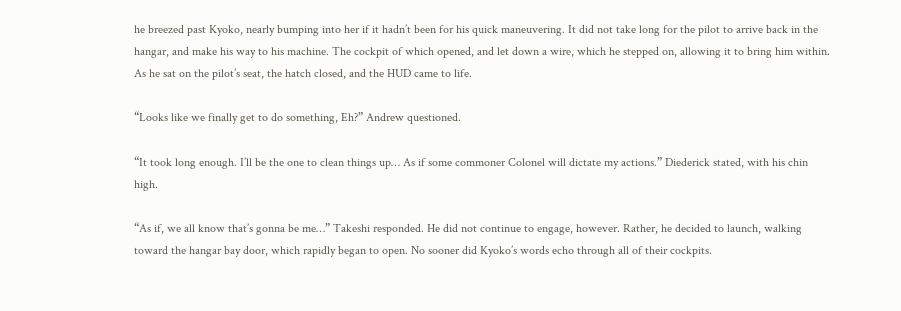he breezed past Kyoko, nearly bumping into her if it hadn’t been for his quick maneuvering. It did not take long for the pilot to arrive back in the hangar, and make his way to his machine. The cockpit of which opened, and let down a wire, which he stepped on, allowing it to bring him within. As he sat on the pilot’s seat, the hatch closed, and the HUD came to life.

“Looks like we finally get to do something, Eh?” Andrew questioned.

“It took long enough. I’ll be the one to clean things up… As if some commoner Colonel will dictate my actions.” Diederick stated, with his chin high.

“As if, we all know that’s gonna be me…” Takeshi responded. He did not continue to engage, however. Rather, he decided to launch, walking toward the hangar bay door, which rapidly began to open. No sooner did Kyoko’s words echo through all of their cockpits.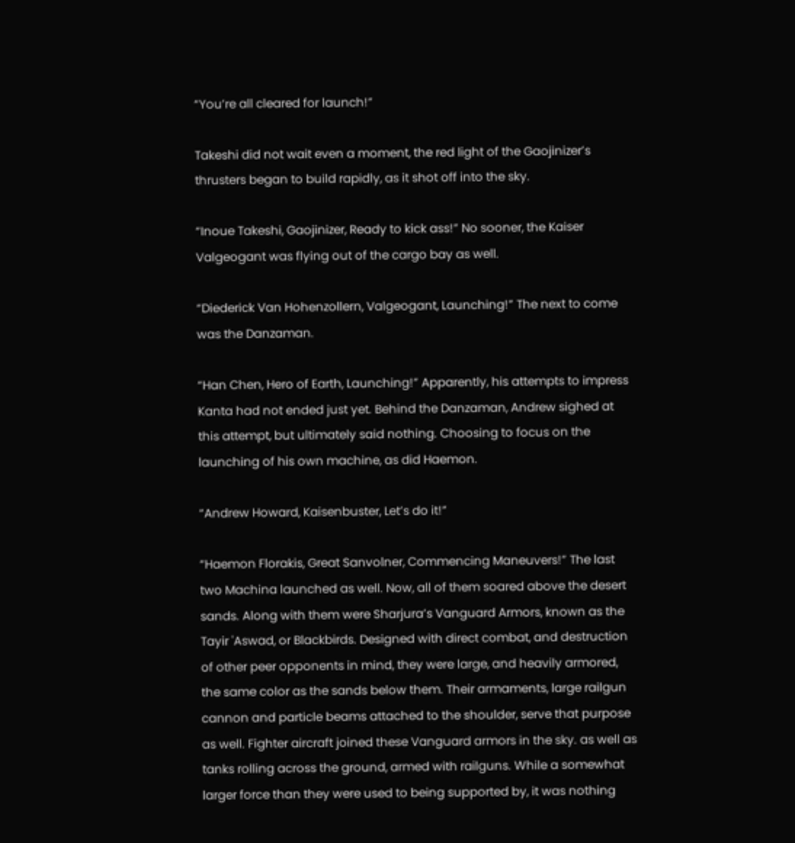“You’re all cleared for launch!”

Takeshi did not wait even a moment, the red light of the Gaojinizer’s thrusters began to build rapidly, as it shot off into the sky.

“Inoue Takeshi, Gaojinizer, Ready to kick ass!” No sooner, the Kaiser Valgeogant was flying out of the cargo bay as well.

“Diederick Van Hohenzollern, Valgeogant, Launching!” The next to come was the Danzaman.

“Han Chen, Hero of Earth, Launching!” Apparently, his attempts to impress Kanta had not ended just yet. Behind the Danzaman, Andrew sighed at this attempt, but ultimately said nothing. Choosing to focus on the launching of his own machine, as did Haemon.

“Andrew Howard, Kaisenbuster, Let’s do it!”

“Haemon Florakis, Great Sanvolner, Commencing Maneuvers!” The last two Machina launched as well. Now, all of them soared above the desert sands. Along with them were Sharjura’s Vanguard Armors, known as the Tayir 'Aswad, or Blackbirds. Designed with direct combat, and destruction of other peer opponents in mind, they were large, and heavily armored, the same color as the sands below them. Their armaments, large railgun cannon and particle beams attached to the shoulder, serve that purpose as well. Fighter aircraft joined these Vanguard armors in the sky. as well as tanks rolling across the ground, armed with railguns. While a somewhat larger force than they were used to being supported by, it was nothing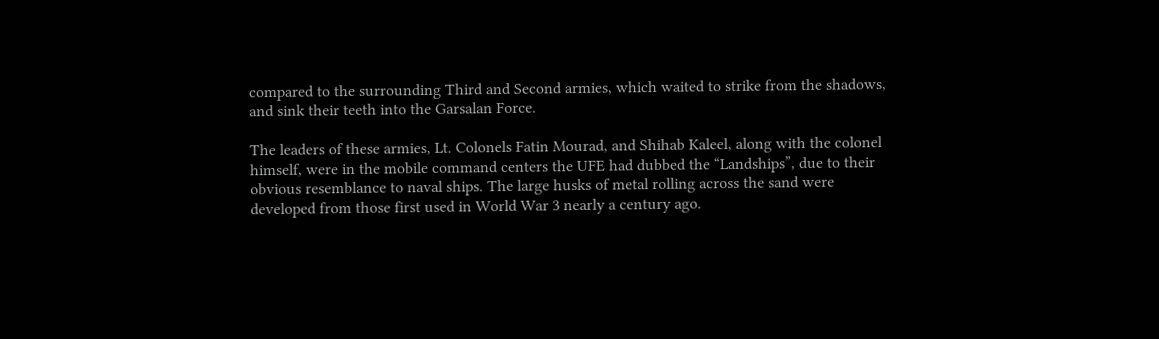compared to the surrounding Third and Second armies, which waited to strike from the shadows, and sink their teeth into the Garsalan Force.

The leaders of these armies, Lt. Colonels Fatin Mourad, and Shihab Kaleel, along with the colonel himself, were in the mobile command centers the UFE had dubbed the “Landships”, due to their obvious resemblance to naval ships. The large husks of metal rolling across the sand were developed from those first used in World War 3 nearly a century ago.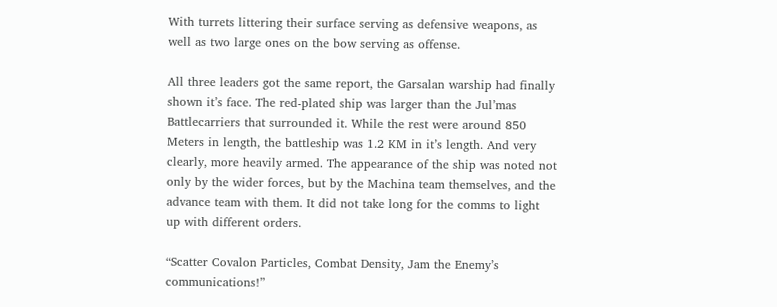With turrets littering their surface serving as defensive weapons, as well as two large ones on the bow serving as offense.

All three leaders got the same report, the Garsalan warship had finally shown it’s face. The red-plated ship was larger than the Jul’mas Battlecarriers that surrounded it. While the rest were around 850 Meters in length, the battleship was 1.2 KM in it’s length. And very clearly, more heavily armed. The appearance of the ship was noted not only by the wider forces, but by the Machina team themselves, and the advance team with them. It did not take long for the comms to light up with different orders.

“Scatter Covalon Particles, Combat Density, Jam the Enemy’s communications!”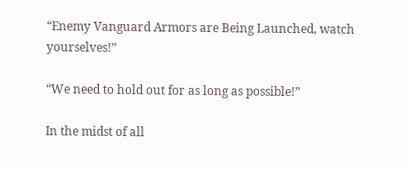“Enemy Vanguard Armors are Being Launched, watch yourselves!”

“We need to hold out for as long as possible!”

In the midst of all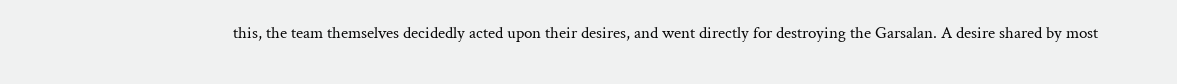this, the team themselves decidedly acted upon their desires, and went directly for destroying the Garsalan. A desire shared by most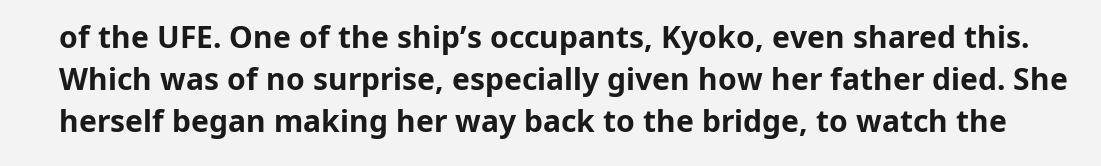of the UFE. One of the ship’s occupants, Kyoko, even shared this. Which was of no surprise, especially given how her father died. She herself began making her way back to the bridge, to watch the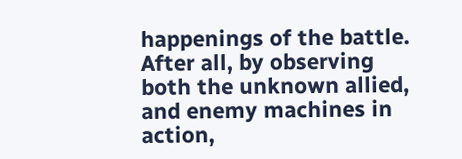happenings of the battle. After all, by observing both the unknown allied, and enemy machines in action,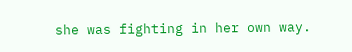she was fighting in her own way.